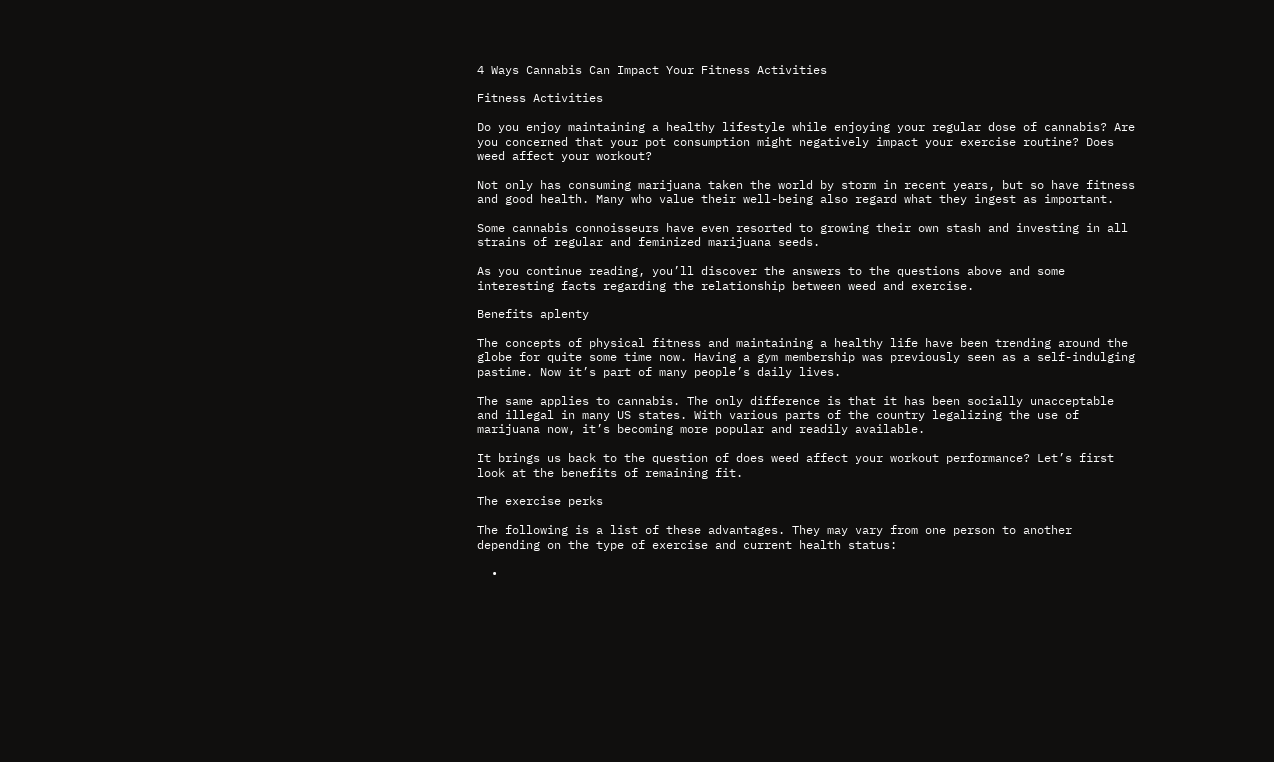4 Ways Cannabis Can Impact Your Fitness Activities

Fitness Activities

Do you enjoy maintaining a healthy lifestyle while enjoying your regular dose of cannabis? Are you concerned that your pot consumption might negatively impact your exercise routine? Does weed affect your workout?

Not only has consuming marijuana taken the world by storm in recent years, but so have fitness and good health. Many who value their well-being also regard what they ingest as important.

Some cannabis connoisseurs have even resorted to growing their own stash and investing in all strains of regular and feminized marijuana seeds.

As you continue reading, you’ll discover the answers to the questions above and some interesting facts regarding the relationship between weed and exercise.

Benefits aplenty

The concepts of physical fitness and maintaining a healthy life have been trending around the globe for quite some time now. Having a gym membership was previously seen as a self-indulging pastime. Now it’s part of many people’s daily lives.

The same applies to cannabis. The only difference is that it has been socially unacceptable and illegal in many US states. With various parts of the country legalizing the use of marijuana now, it’s becoming more popular and readily available.

It brings us back to the question of does weed affect your workout performance? Let’s first look at the benefits of remaining fit.

The exercise perks

The following is a list of these advantages. They may vary from one person to another depending on the type of exercise and current health status:

  •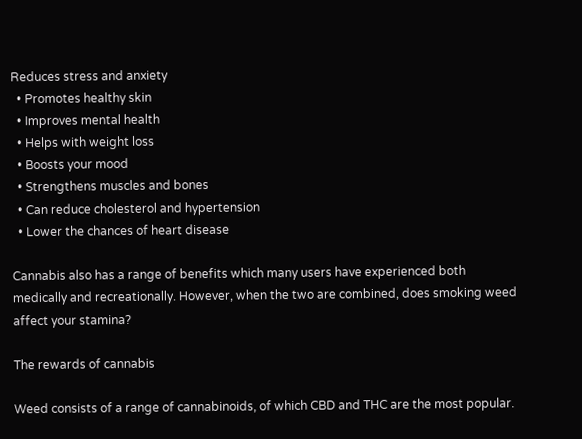Reduces stress and anxiety
  • Promotes healthy skin
  • Improves mental health
  • Helps with weight loss
  • Boosts your mood
  • Strengthens muscles and bones
  • Can reduce cholesterol and hypertension
  • Lower the chances of heart disease

Cannabis also has a range of benefits which many users have experienced both medically and recreationally. However, when the two are combined, does smoking weed affect your stamina?

The rewards of cannabis

Weed consists of a range of cannabinoids, of which CBD and THC are the most popular.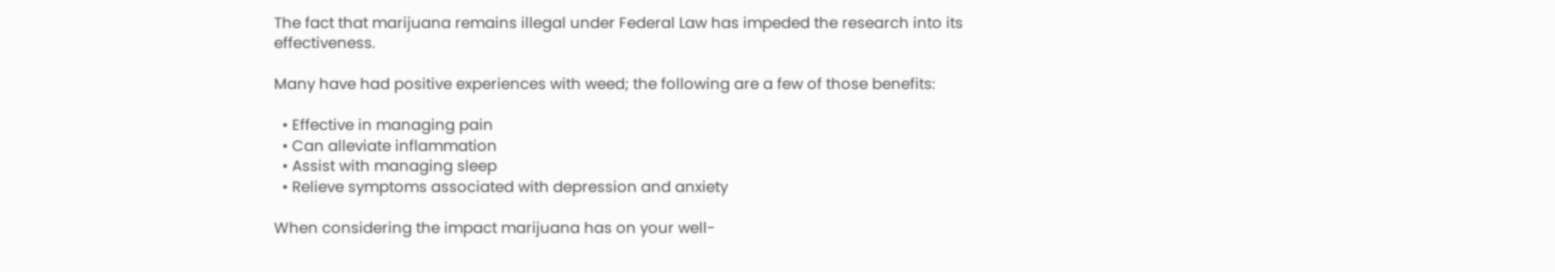The fact that marijuana remains illegal under Federal Law has impeded the research into its effectiveness.

Many have had positive experiences with weed; the following are a few of those benefits:

  • Effective in managing pain
  • Can alleviate inflammation
  • Assist with managing sleep
  • Relieve symptoms associated with depression and anxiety

When considering the impact marijuana has on your well-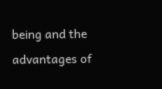being and the advantages of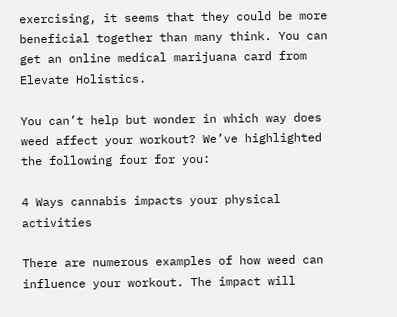exercising, it seems that they could be more beneficial together than many think. You can get an online medical marijuana card from Elevate Holistics.

You can’t help but wonder in which way does weed affect your workout? We’ve highlighted the following four for you:

4 Ways cannabis impacts your physical activities

There are numerous examples of how weed can influence your workout. The impact will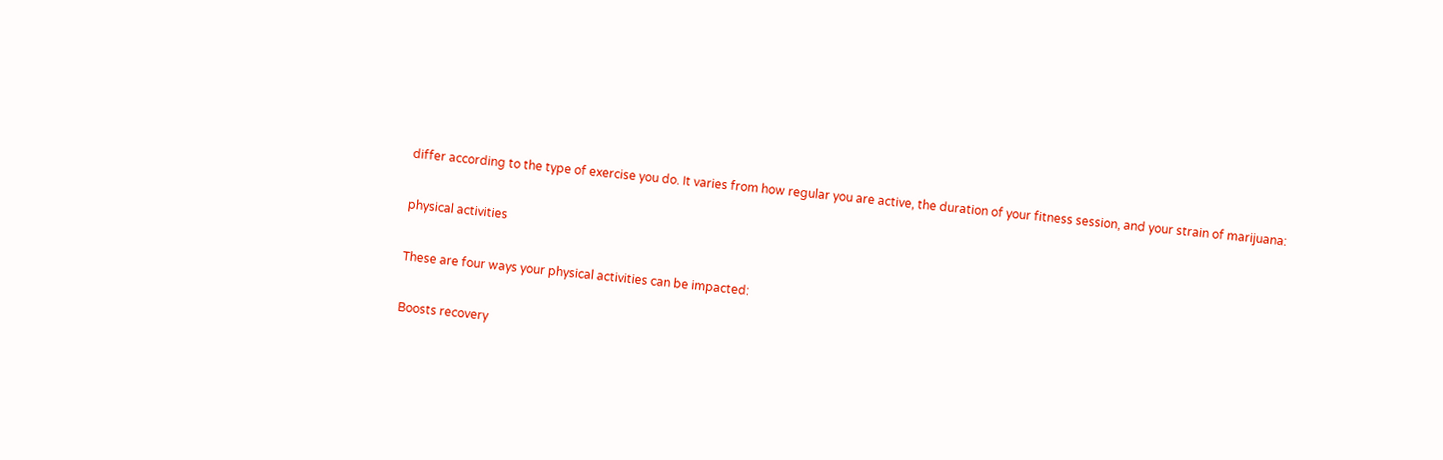differ according to the type of exercise you do. It varies from how regular you are active, the duration of your fitness session, and your strain of marijuana:

physical activities

These are four ways your physical activities can be impacted:

Boosts recovery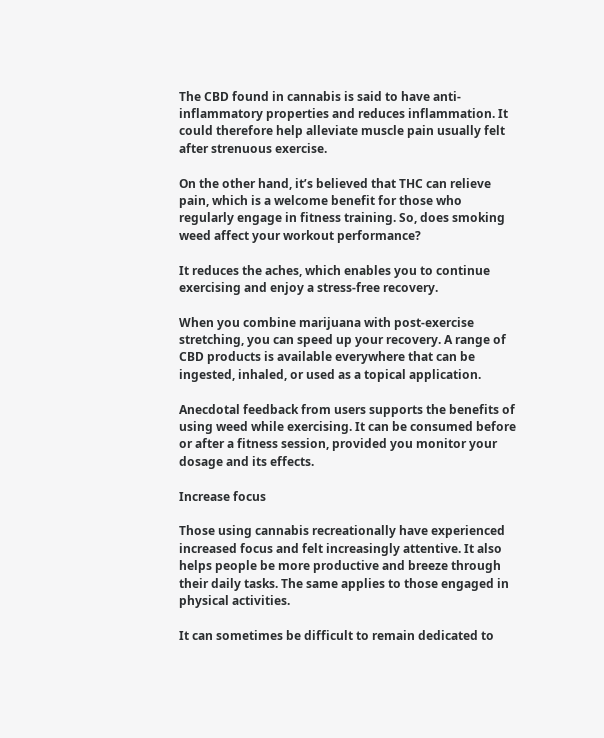The CBD found in cannabis is said to have anti-inflammatory properties and reduces inflammation. It could therefore help alleviate muscle pain usually felt after strenuous exercise.

On the other hand, it’s believed that THC can relieve pain, which is a welcome benefit for those who regularly engage in fitness training. So, does smoking weed affect your workout performance?

It reduces the aches, which enables you to continue exercising and enjoy a stress-free recovery.

When you combine marijuana with post-exercise stretching, you can speed up your recovery. A range of CBD products is available everywhere that can be ingested, inhaled, or used as a topical application.

Anecdotal feedback from users supports the benefits of using weed while exercising. It can be consumed before or after a fitness session, provided you monitor your dosage and its effects.

Increase focus

Those using cannabis recreationally have experienced increased focus and felt increasingly attentive. It also helps people be more productive and breeze through their daily tasks. The same applies to those engaged in physical activities.

It can sometimes be difficult to remain dedicated to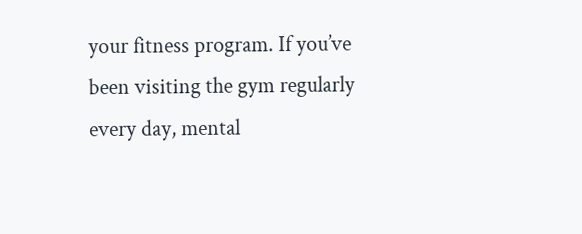your fitness program. If you’ve been visiting the gym regularly every day, mental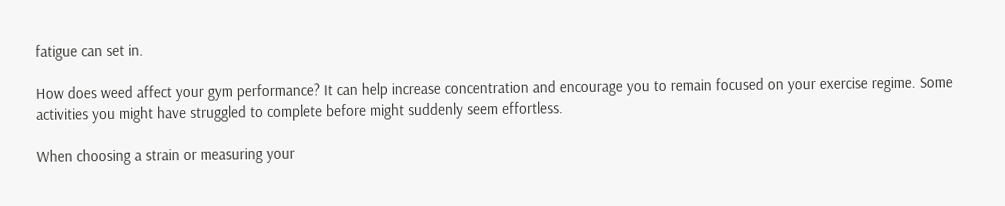fatigue can set in.

How does weed affect your gym performance? It can help increase concentration and encourage you to remain focused on your exercise regime. Some activities you might have struggled to complete before might suddenly seem effortless.

When choosing a strain or measuring your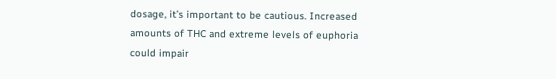dosage, it’s important to be cautious. Increased amounts of THC and extreme levels of euphoria could impair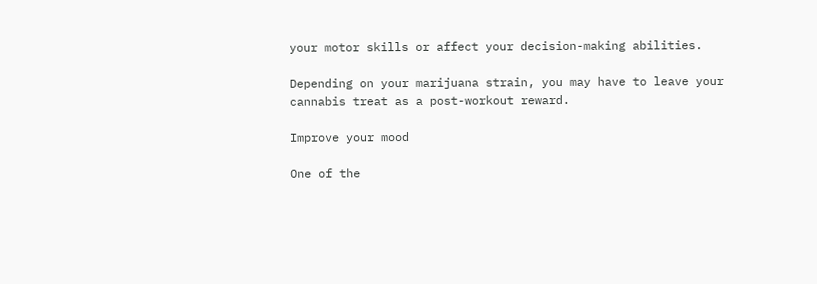your motor skills or affect your decision-making abilities.

Depending on your marijuana strain, you may have to leave your cannabis treat as a post-workout reward.

Improve your mood

One of the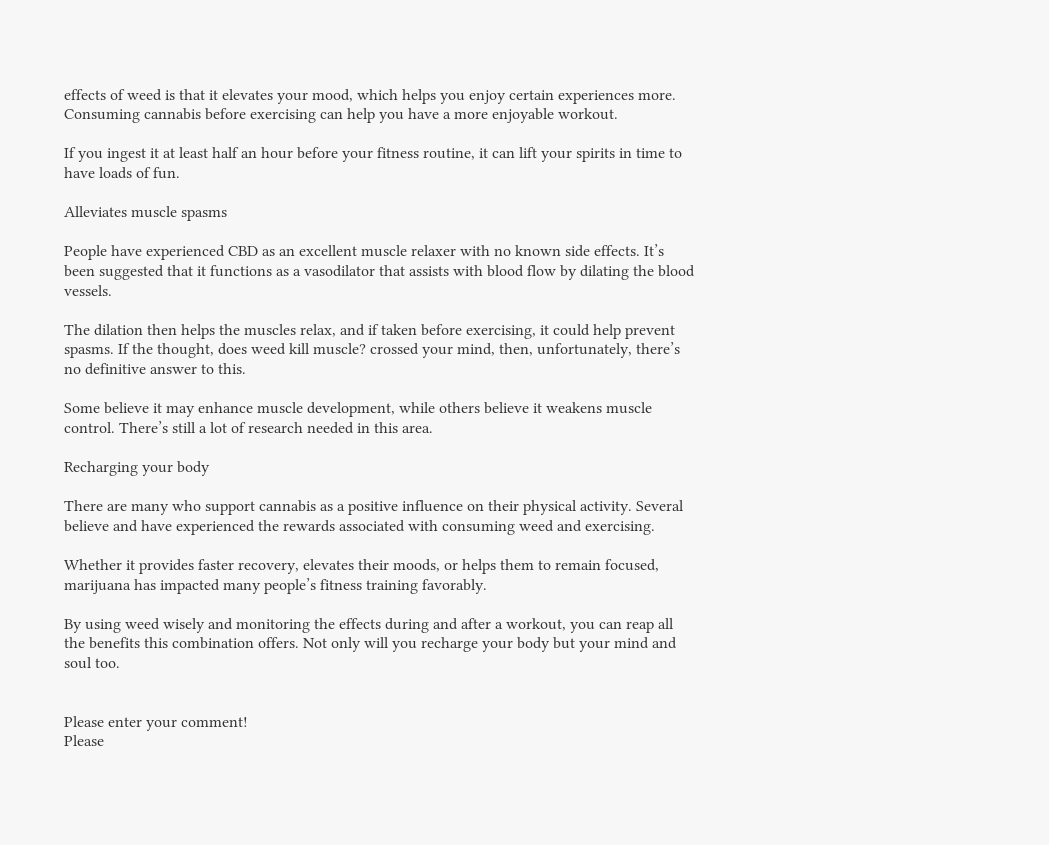effects of weed is that it elevates your mood, which helps you enjoy certain experiences more. Consuming cannabis before exercising can help you have a more enjoyable workout.

If you ingest it at least half an hour before your fitness routine, it can lift your spirits in time to have loads of fun.

Alleviates muscle spasms

People have experienced CBD as an excellent muscle relaxer with no known side effects. It’s been suggested that it functions as a vasodilator that assists with blood flow by dilating the blood vessels.

The dilation then helps the muscles relax, and if taken before exercising, it could help prevent spasms. If the thought, does weed kill muscle? crossed your mind, then, unfortunately, there’s no definitive answer to this.

Some believe it may enhance muscle development, while others believe it weakens muscle control. There’s still a lot of research needed in this area.

Recharging your body

There are many who support cannabis as a positive influence on their physical activity. Several believe and have experienced the rewards associated with consuming weed and exercising.

Whether it provides faster recovery, elevates their moods, or helps them to remain focused, marijuana has impacted many people’s fitness training favorably.

By using weed wisely and monitoring the effects during and after a workout, you can reap all the benefits this combination offers. Not only will you recharge your body but your mind and soul too.


Please enter your comment!
Please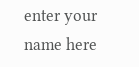enter your name here